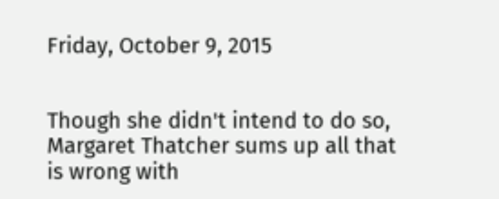Friday, October 9, 2015


Though she didn't intend to do so, Margaret Thatcher sums up all that is wrong with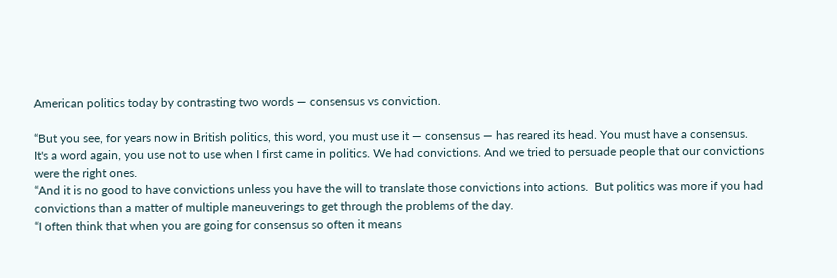American politics today by contrasting two words — consensus vs conviction.

“But you see, for years now in British politics, this word, you must use it — consensus — has reared its head. You must have a consensus.
It's a word again, you use not to use when I first came in politics. We had convictions. And we tried to persuade people that our convictions were the right ones.
“And it is no good to have convictions unless you have the will to translate those convictions into actions.  But politics was more if you had convictions than a matter of multiple maneuverings to get through the problems of the day.
“I often think that when you are going for consensus so often it means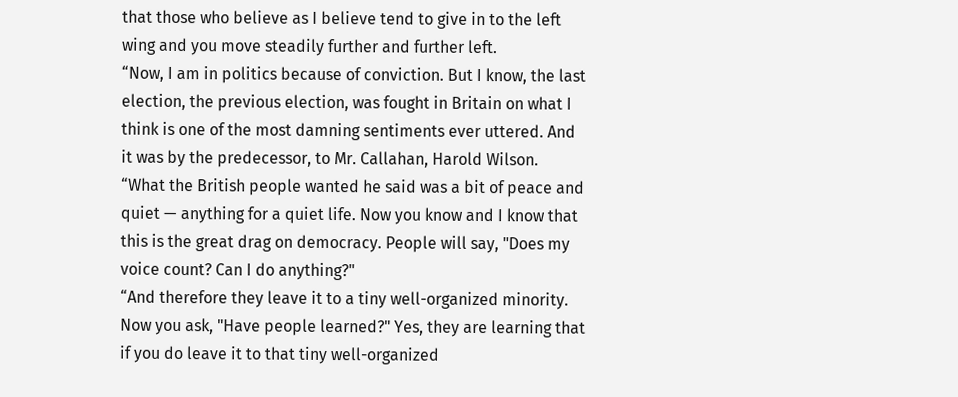that those who believe as I believe tend to give in to the left wing and you move steadily further and further left.
“Now, I am in politics because of conviction. But I know, the last election, the previous election, was fought in Britain on what I think is one of the most damning sentiments ever uttered. And it was by the predecessor, to Mr. Callahan, Harold Wilson.
“What the British people wanted he said was a bit of peace and quiet — anything for a quiet life. Now you know and I know that this is the great drag on democracy. People will say, "Does my voice count? Can I do anything?"
“And therefore they leave it to a tiny well-organized minority. Now you ask, "Have people learned?" Yes, they are learning that if you do leave it to that tiny well-organized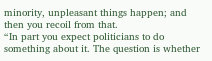minority, unpleasant things happen; and then you recoil from that.
“In part you expect politicians to do something about it. The question is whether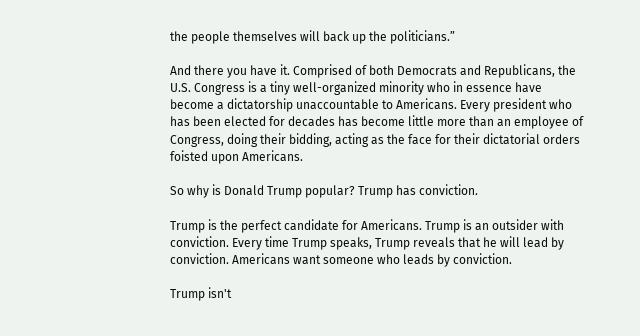the people themselves will back up the politicians.”

And there you have it. Comprised of both Democrats and Republicans, the U.S. Congress is a tiny well-organized minority who in essence have become a dictatorship unaccountable to Americans. Every president who has been elected for decades has become little more than an employee of Congress, doing their bidding, acting as the face for their dictatorial orders foisted upon Americans.

So why is Donald Trump popular? Trump has conviction.

Trump is the perfect candidate for Americans. Trump is an outsider with conviction. Every time Trump speaks, Trump reveals that he will lead by conviction. Americans want someone who leads by conviction.

Trump isn't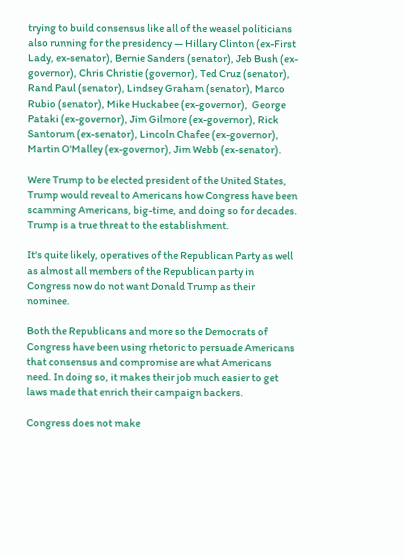trying to build consensus like all of the weasel politicians also running for the presidency — Hillary Clinton (ex-First Lady, ex-senator), Bernie Sanders (senator), Jeb Bush (ex-governor), Chris Christie (governor), Ted Cruz (senator), Rand Paul (senator), Lindsey Graham (senator), Marco Rubio (senator), Mike Huckabee (ex-governor),  George Pataki (ex-governor), Jim Gilmore (ex-governor), Rick Santorum (ex-senator), Lincoln Chafee (ex-governor), Martin O'Malley (ex-governor), Jim Webb (ex-senator).

Were Trump to be elected president of the United States, Trump would reveal to Americans how Congress have been scamming Americans, big-time, and doing so for decades. Trump is a true threat to the establishment.

It's quite likely, operatives of the Republican Party as well as almost all members of the Republican party in Congress now do not want Donald Trump as their nominee.

Both the Republicans and more so the Democrats of Congress have been using rhetoric to persuade Americans that consensus and compromise are what Americans need. In doing so, it makes their job much easier to get laws made that enrich their campaign backers.

Congress does not make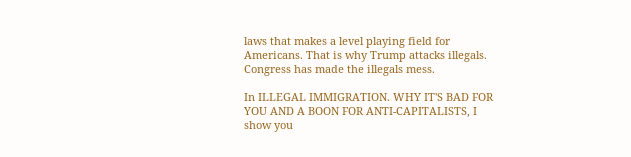laws that makes a level playing field for Americans. That is why Trump attacks illegals. Congress has made the illegals mess.

In ILLEGAL IMMIGRATION. WHY IT'S BAD FOR YOU AND A BOON FOR ANTI-CAPITALISTS, I show you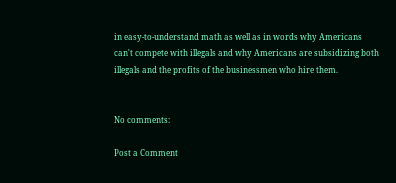in easy-to-understand math as well as in words why Americans can't compete with illegals and why Americans are subsidizing both illegals and the profits of the businessmen who hire them.


No comments:

Post a Comment